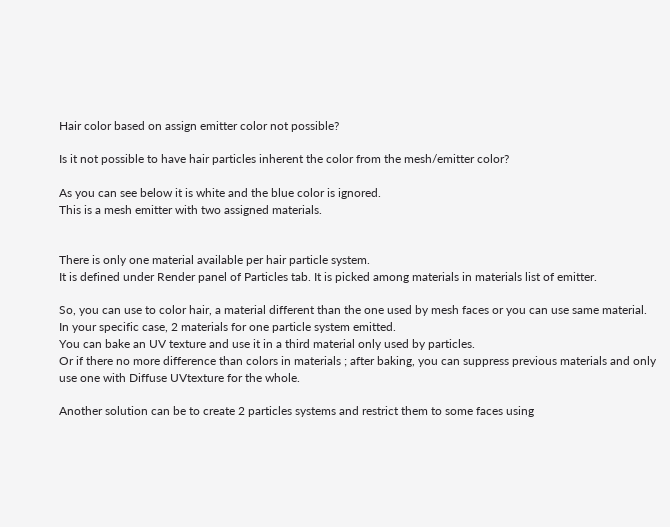Hair color based on assign emitter color not possible?

Is it not possible to have hair particles inherent the color from the mesh/emitter color?

As you can see below it is white and the blue color is ignored.
This is a mesh emitter with two assigned materials.


There is only one material available per hair particle system.
It is defined under Render panel of Particles tab. It is picked among materials in materials list of emitter.

So, you can use to color hair, a material different than the one used by mesh faces or you can use same material.
In your specific case, 2 materials for one particle system emitted.
You can bake an UV texture and use it in a third material only used by particles.
Or if there no more difference than colors in materials ; after baking, you can suppress previous materials and only use one with Diffuse UVtexture for the whole.

Another solution can be to create 2 particles systems and restrict them to some faces using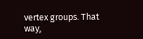vertex groups. That way,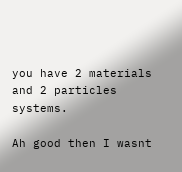you have 2 materials and 2 particles systems.

Ah good then I wasnt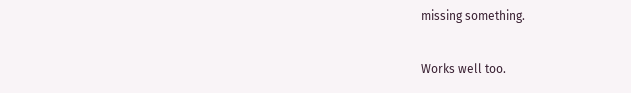missing something.

Works well too.